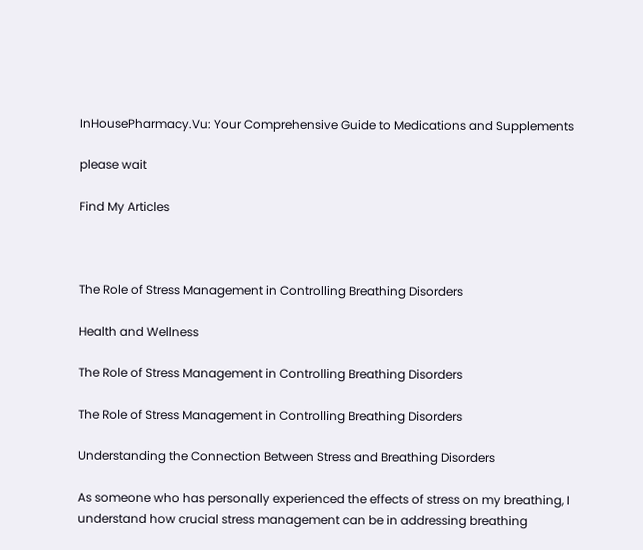InHousePharmacy.Vu: Your Comprehensive Guide to Medications and Supplements

please wait

Find My Articles



The Role of Stress Management in Controlling Breathing Disorders

Health and Wellness

The Role of Stress Management in Controlling Breathing Disorders

The Role of Stress Management in Controlling Breathing Disorders

Understanding the Connection Between Stress and Breathing Disorders

As someone who has personally experienced the effects of stress on my breathing, I understand how crucial stress management can be in addressing breathing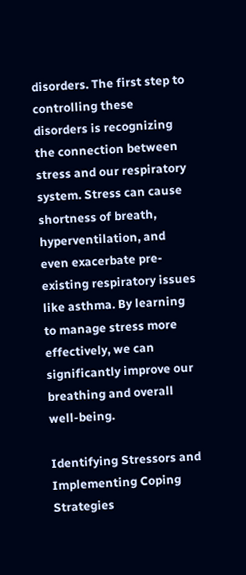disorders. The first step to controlling these disorders is recognizing the connection between stress and our respiratory system. Stress can cause shortness of breath, hyperventilation, and even exacerbate pre-existing respiratory issues like asthma. By learning to manage stress more effectively, we can significantly improve our breathing and overall well-being.

Identifying Stressors and Implementing Coping Strategies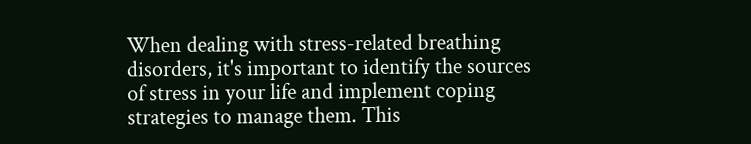When dealing with stress-related breathing disorders, it's important to identify the sources of stress in your life and implement coping strategies to manage them. This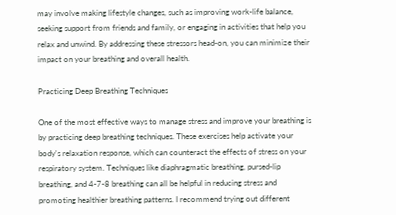may involve making lifestyle changes, such as improving work-life balance, seeking support from friends and family, or engaging in activities that help you relax and unwind. By addressing these stressors head-on, you can minimize their impact on your breathing and overall health.

Practicing Deep Breathing Techniques

One of the most effective ways to manage stress and improve your breathing is by practicing deep breathing techniques. These exercises help activate your body's relaxation response, which can counteract the effects of stress on your respiratory system. Techniques like diaphragmatic breathing, pursed-lip breathing, and 4-7-8 breathing can all be helpful in reducing stress and promoting healthier breathing patterns. I recommend trying out different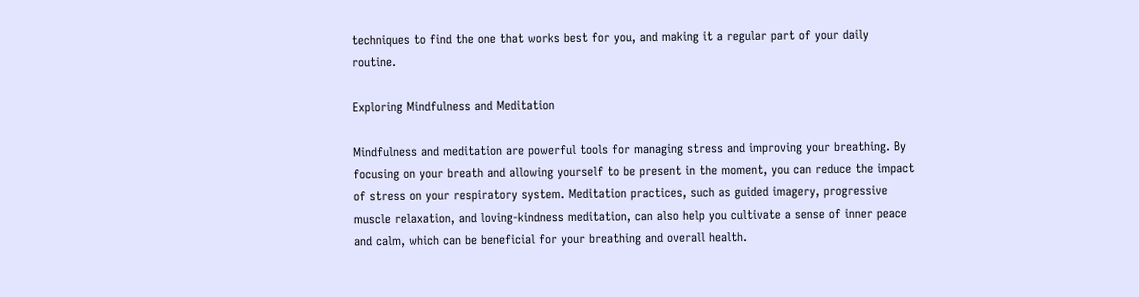techniques to find the one that works best for you, and making it a regular part of your daily routine.

Exploring Mindfulness and Meditation

Mindfulness and meditation are powerful tools for managing stress and improving your breathing. By focusing on your breath and allowing yourself to be present in the moment, you can reduce the impact of stress on your respiratory system. Meditation practices, such as guided imagery, progressive muscle relaxation, and loving-kindness meditation, can also help you cultivate a sense of inner peace and calm, which can be beneficial for your breathing and overall health.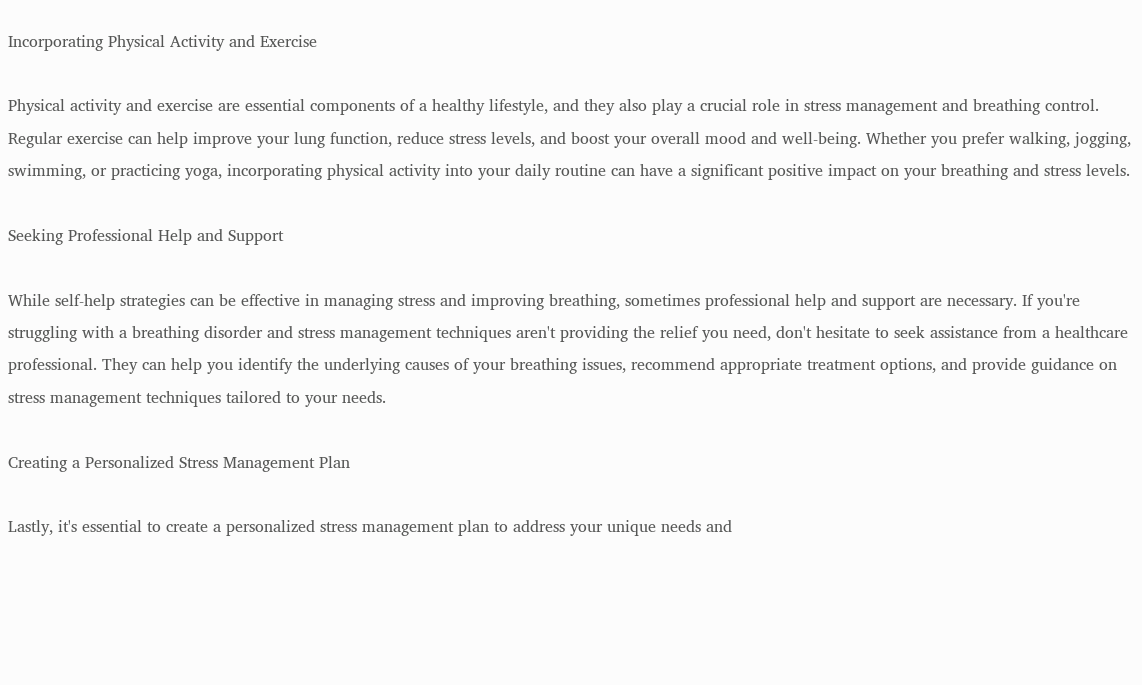Incorporating Physical Activity and Exercise

Physical activity and exercise are essential components of a healthy lifestyle, and they also play a crucial role in stress management and breathing control. Regular exercise can help improve your lung function, reduce stress levels, and boost your overall mood and well-being. Whether you prefer walking, jogging, swimming, or practicing yoga, incorporating physical activity into your daily routine can have a significant positive impact on your breathing and stress levels.

Seeking Professional Help and Support

While self-help strategies can be effective in managing stress and improving breathing, sometimes professional help and support are necessary. If you're struggling with a breathing disorder and stress management techniques aren't providing the relief you need, don't hesitate to seek assistance from a healthcare professional. They can help you identify the underlying causes of your breathing issues, recommend appropriate treatment options, and provide guidance on stress management techniques tailored to your needs.

Creating a Personalized Stress Management Plan

Lastly, it's essential to create a personalized stress management plan to address your unique needs and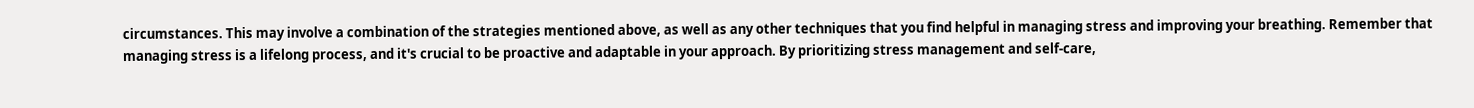circumstances. This may involve a combination of the strategies mentioned above, as well as any other techniques that you find helpful in managing stress and improving your breathing. Remember that managing stress is a lifelong process, and it's crucial to be proactive and adaptable in your approach. By prioritizing stress management and self-care,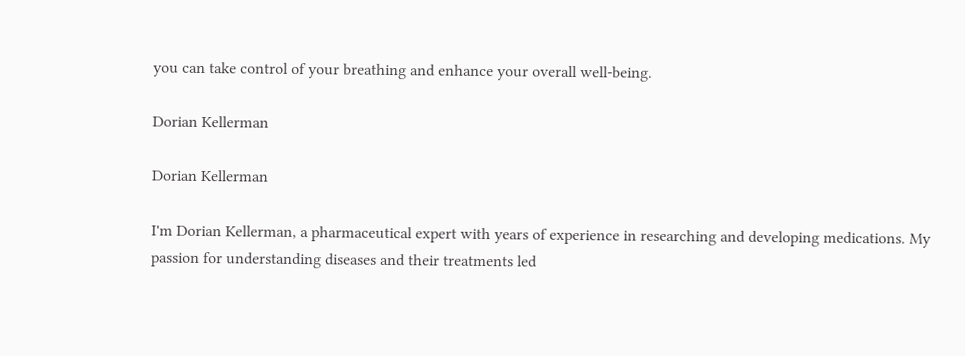you can take control of your breathing and enhance your overall well-being.

Dorian Kellerman

Dorian Kellerman

I'm Dorian Kellerman, a pharmaceutical expert with years of experience in researching and developing medications. My passion for understanding diseases and their treatments led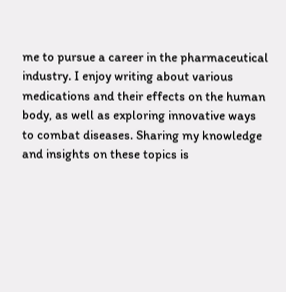me to pursue a career in the pharmaceutical industry. I enjoy writing about various medications and their effects on the human body, as well as exploring innovative ways to combat diseases. Sharing my knowledge and insights on these topics is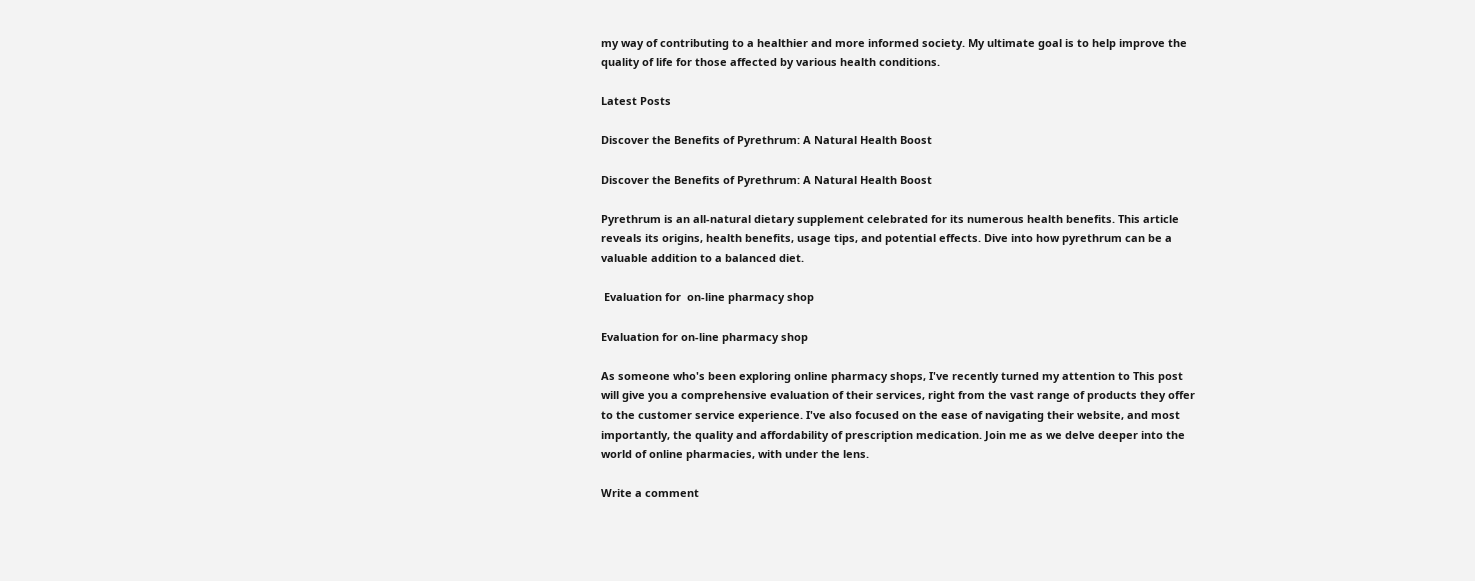my way of contributing to a healthier and more informed society. My ultimate goal is to help improve the quality of life for those affected by various health conditions.

Latest Posts

Discover the Benefits of Pyrethrum: A Natural Health Boost

Discover the Benefits of Pyrethrum: A Natural Health Boost

Pyrethrum is an all-natural dietary supplement celebrated for its numerous health benefits. This article reveals its origins, health benefits, usage tips, and potential effects. Dive into how pyrethrum can be a valuable addition to a balanced diet.

 Evaluation for  on-line pharmacy shop

Evaluation for on-line pharmacy shop

As someone who's been exploring online pharmacy shops, I've recently turned my attention to This post will give you a comprehensive evaluation of their services, right from the vast range of products they offer to the customer service experience. I've also focused on the ease of navigating their website, and most importantly, the quality and affordability of prescription medication. Join me as we delve deeper into the world of online pharmacies, with under the lens.

Write a comment